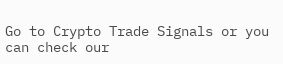Go to Crypto Trade Signals or you can check our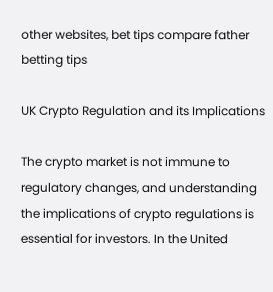other websites, bet tips compare father betting tips

UK Crypto Regulation and its Implications

The crypto market is not immune to regulatory changes, and understanding the implications of crypto regulations is essential for investors. In the United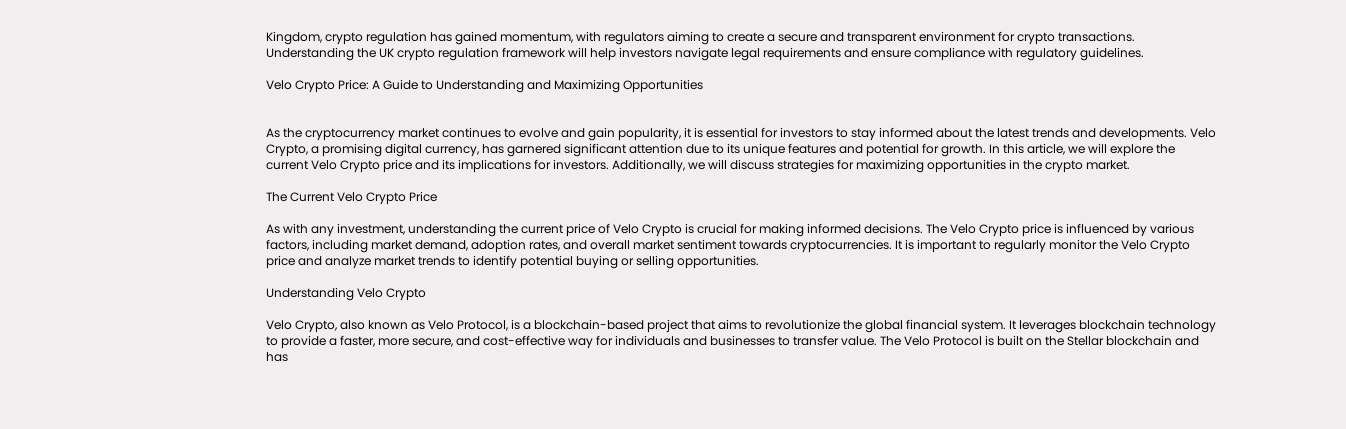Kingdom, crypto regulation has gained momentum, with regulators aiming to create a secure and transparent environment for crypto transactions. Understanding the UK crypto regulation framework will help investors navigate legal requirements and ensure compliance with regulatory guidelines.

Velo Crypto Price: A Guide to Understanding and Maximizing Opportunities


As the cryptocurrency market continues to evolve and gain popularity, it is essential for investors to stay informed about the latest trends and developments. Velo Crypto, a promising digital currency, has garnered significant attention due to its unique features and potential for growth. In this article, we will explore the current Velo Crypto price and its implications for investors. Additionally, we will discuss strategies for maximizing opportunities in the crypto market.

The Current Velo Crypto Price

As with any investment, understanding the current price of Velo Crypto is crucial for making informed decisions. The Velo Crypto price is influenced by various factors, including market demand, adoption rates, and overall market sentiment towards cryptocurrencies. It is important to regularly monitor the Velo Crypto price and analyze market trends to identify potential buying or selling opportunities.

Understanding Velo Crypto

Velo Crypto, also known as Velo Protocol, is a blockchain-based project that aims to revolutionize the global financial system. It leverages blockchain technology to provide a faster, more secure, and cost-effective way for individuals and businesses to transfer value. The Velo Protocol is built on the Stellar blockchain and has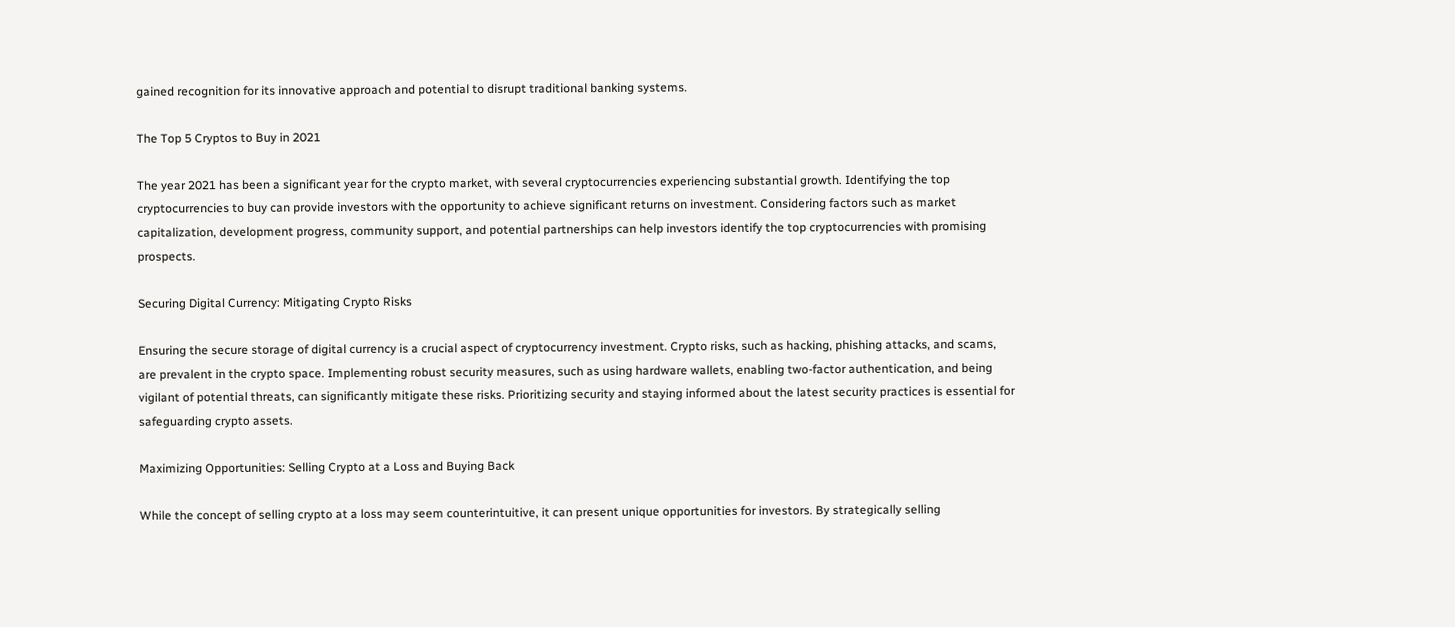gained recognition for its innovative approach and potential to disrupt traditional banking systems.

The Top 5 Cryptos to Buy in 2021

The year 2021 has been a significant year for the crypto market, with several cryptocurrencies experiencing substantial growth. Identifying the top cryptocurrencies to buy can provide investors with the opportunity to achieve significant returns on investment. Considering factors such as market capitalization, development progress, community support, and potential partnerships can help investors identify the top cryptocurrencies with promising prospects.

Securing Digital Currency: Mitigating Crypto Risks

Ensuring the secure storage of digital currency is a crucial aspect of cryptocurrency investment. Crypto risks, such as hacking, phishing attacks, and scams, are prevalent in the crypto space. Implementing robust security measures, such as using hardware wallets, enabling two-factor authentication, and being vigilant of potential threats, can significantly mitigate these risks. Prioritizing security and staying informed about the latest security practices is essential for safeguarding crypto assets.

Maximizing Opportunities: Selling Crypto at a Loss and Buying Back

While the concept of selling crypto at a loss may seem counterintuitive, it can present unique opportunities for investors. By strategically selling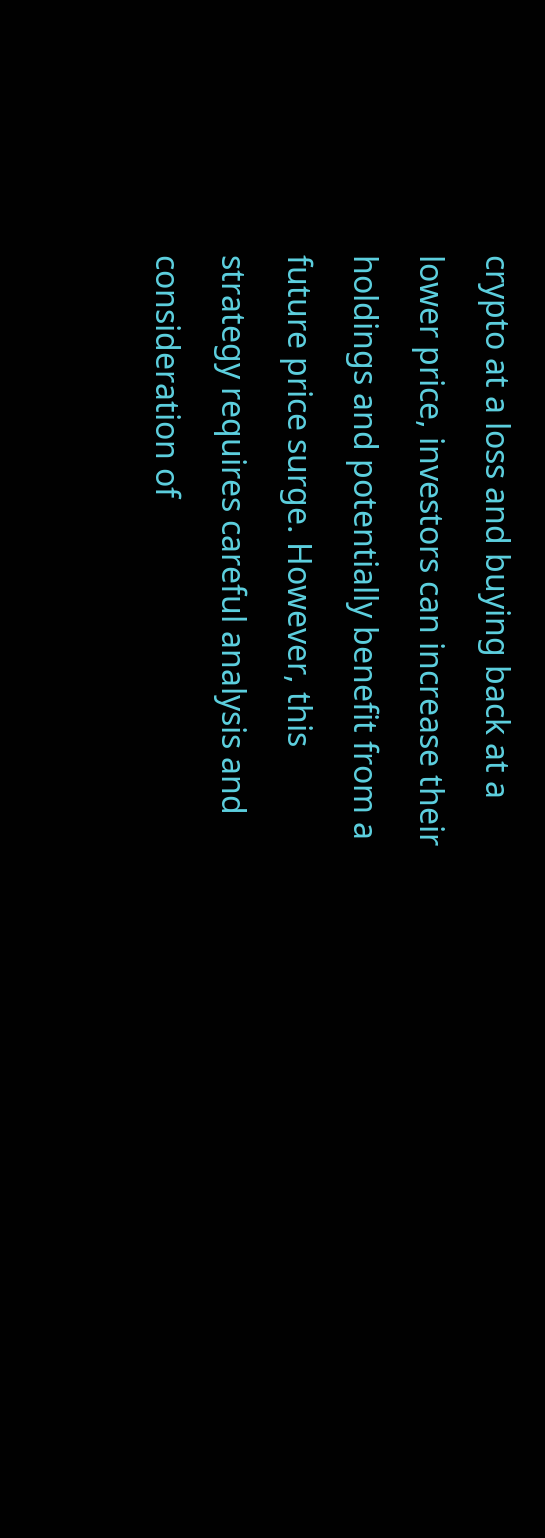crypto at a loss and buying back at a lower price, investors can increase their holdings and potentially benefit from a future price surge. However, this strategy requires careful analysis and consideration of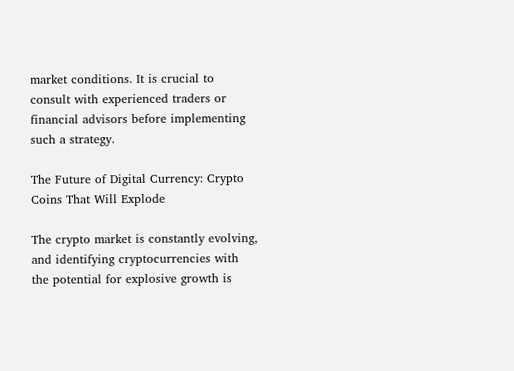market conditions. It is crucial to consult with experienced traders or financial advisors before implementing such a strategy.

The Future of Digital Currency: Crypto Coins That Will Explode

The crypto market is constantly evolving, and identifying cryptocurrencies with the potential for explosive growth is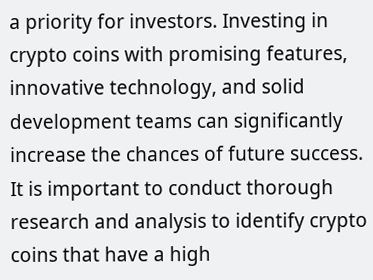a priority for investors. Investing in crypto coins with promising features, innovative technology, and solid development teams can significantly increase the chances of future success. It is important to conduct thorough research and analysis to identify crypto coins that have a high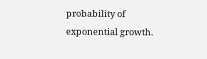probability of exponential growth.